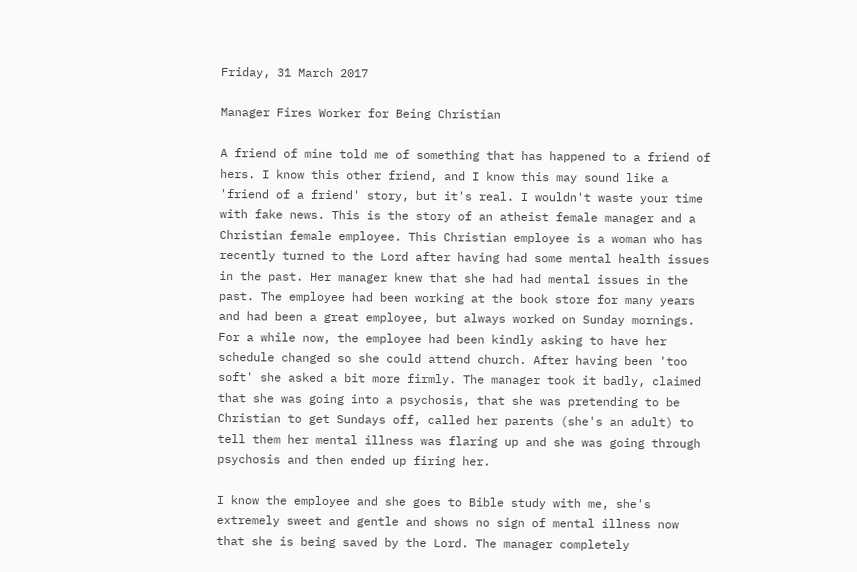Friday, 31 March 2017

Manager Fires Worker for Being Christian

A friend of mine told me of something that has happened to a friend of hers. I know this other friend, and I know this may sound like a 'friend of a friend' story, but it's real. I wouldn't waste your time with fake news. This is the story of an atheist female manager and a Christian female employee. This Christian employee is a woman who has recently turned to the Lord after having had some mental health issues in the past. Her manager knew that she had had mental issues in the past. The employee had been working at the book store for many years and had been a great employee, but always worked on Sunday mornings. For a while now, the employee had been kindly asking to have her schedule changed so she could attend church. After having been 'too soft' she asked a bit more firmly. The manager took it badly, claimed that she was going into a psychosis, that she was pretending to be Christian to get Sundays off, called her parents (she's an adult) to tell them her mental illness was flaring up and she was going through psychosis and then ended up firing her.

I know the employee and she goes to Bible study with me, she's extremely sweet and gentle and shows no sign of mental illness now that she is being saved by the Lord. The manager completely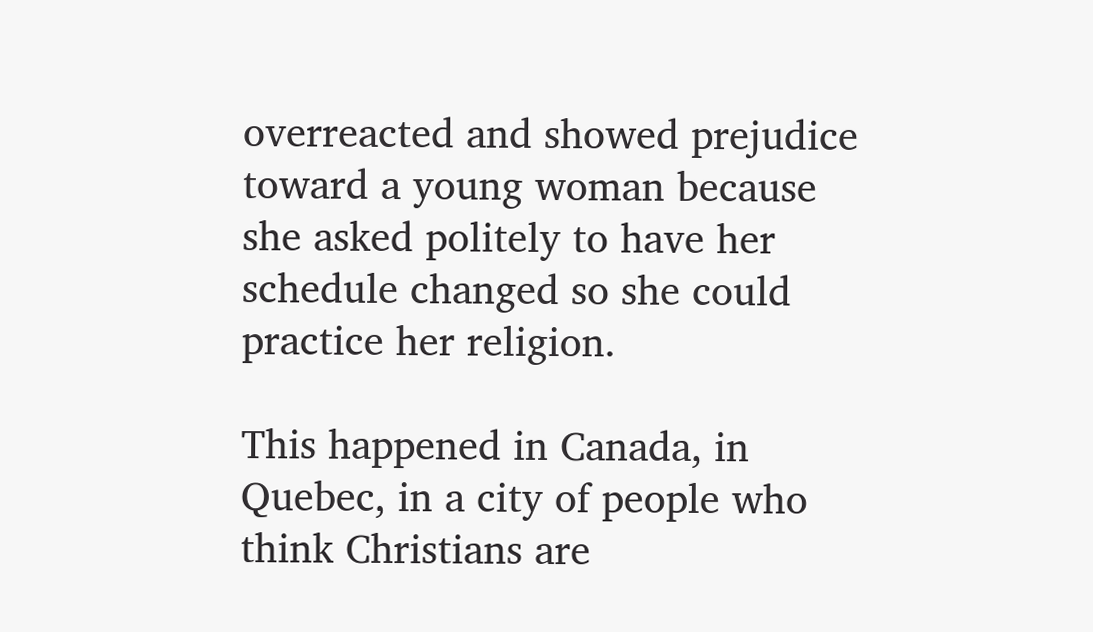overreacted and showed prejudice toward a young woman because she asked politely to have her schedule changed so she could practice her religion.

This happened in Canada, in Quebec, in a city of people who think Christians are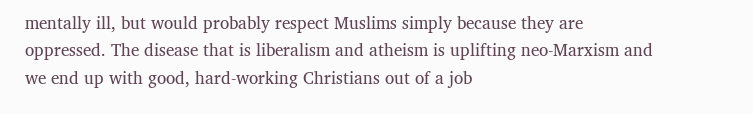mentally ill, but would probably respect Muslims simply because they are oppressed. The disease that is liberalism and atheism is uplifting neo-Marxism and we end up with good, hard-working Christians out of a job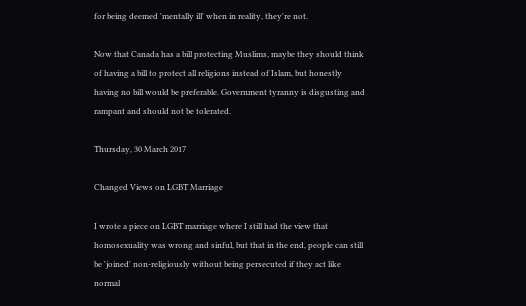for being deemed 'mentally ill' when in reality, they're not.

Now that Canada has a bill protecting Muslims, maybe they should think of having a bill to protect all religions instead of Islam, but honestly having no bill would be preferable. Government tyranny is disgusting and rampant and should not be tolerated.

Thursday, 30 March 2017

Changed Views on LGBT Marriage

I wrote a piece on LGBT marriage where I still had the view that homosexuality was wrong and sinful, but that in the end, people can still be 'joined' non-religiously without being persecuted if they act like normal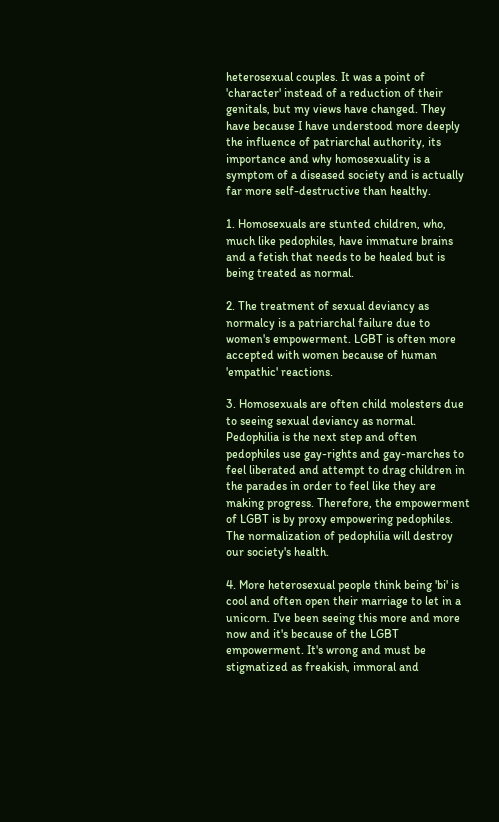heterosexual couples. It was a point of 'character' instead of a reduction of their genitals, but my views have changed. They have because I have understood more deeply the influence of patriarchal authority, its importance and why homosexuality is a symptom of a diseased society and is actually far more self-destructive than healthy.

1. Homosexuals are stunted children, who, much like pedophiles, have immature brains and a fetish that needs to be healed but is being treated as normal.

2. The treatment of sexual deviancy as normalcy is a patriarchal failure due to women's empowerment. LGBT is often more accepted with women because of human 'empathic' reactions.

3. Homosexuals are often child molesters due to seeing sexual deviancy as normal. Pedophilia is the next step and often pedophiles use gay-rights and gay-marches to feel liberated and attempt to drag children in the parades in order to feel like they are making progress. Therefore, the empowerment of LGBT is by proxy empowering pedophiles. The normalization of pedophilia will destroy our society's health.

4. More heterosexual people think being 'bi' is cool and often open their marriage to let in a unicorn. I've been seeing this more and more now and it's because of the LGBT empowerment. It's wrong and must be stigmatized as freakish, immoral and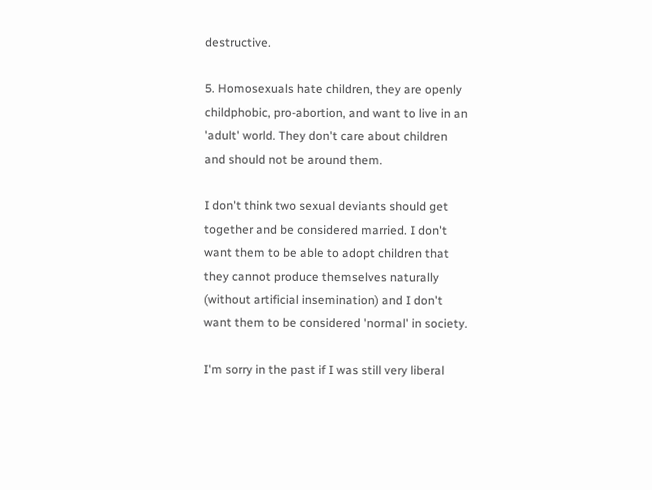destructive.

5. Homosexuals hate children, they are openly childphobic, pro-abortion, and want to live in an 'adult' world. They don't care about children and should not be around them.

I don't think two sexual deviants should get together and be considered married. I don't want them to be able to adopt children that they cannot produce themselves naturally (without artificial insemination) and I don't want them to be considered 'normal' in society.

I'm sorry in the past if I was still very liberal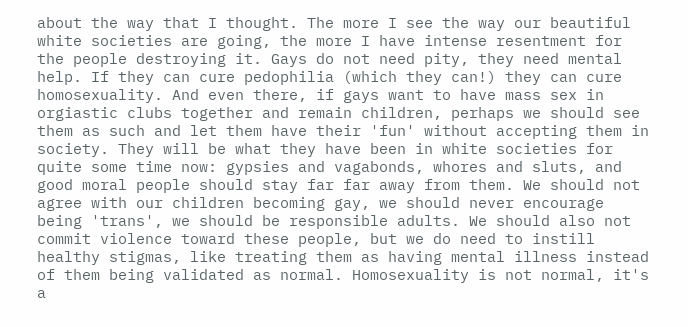about the way that I thought. The more I see the way our beautiful white societies are going, the more I have intense resentment for the people destroying it. Gays do not need pity, they need mental help. If they can cure pedophilia (which they can!) they can cure homosexuality. And even there, if gays want to have mass sex in orgiastic clubs together and remain children, perhaps we should see them as such and let them have their 'fun' without accepting them in society. They will be what they have been in white societies for quite some time now: gypsies and vagabonds, whores and sluts, and good moral people should stay far far away from them. We should not agree with our children becoming gay, we should never encourage being 'trans', we should be responsible adults. We should also not commit violence toward these people, but we do need to instill healthy stigmas, like treating them as having mental illness instead of them being validated as normal. Homosexuality is not normal, it's a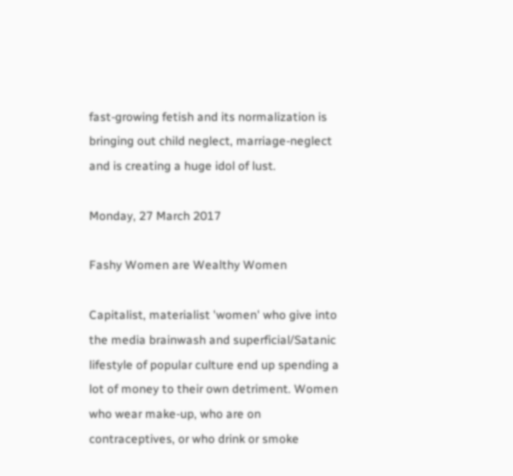fast-growing fetish and its normalization is bringing out child neglect, marriage-neglect and is creating a huge idol of lust.

Monday, 27 March 2017

Fashy Women are Wealthy Women

Capitalist, materialist 'women' who give into the media brainwash and superficial/Satanic lifestyle of popular culture end up spending a lot of money to their own detriment. Women who wear make-up, who are on contraceptives, or who drink or smoke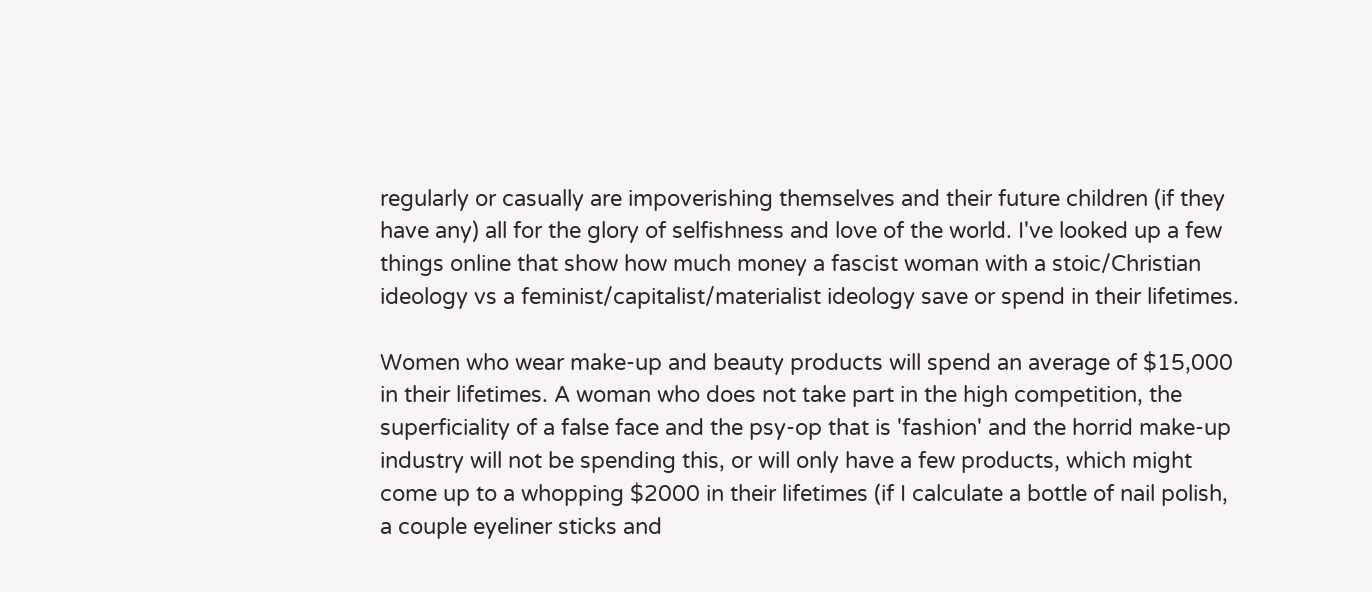regularly or casually are impoverishing themselves and their future children (if they have any) all for the glory of selfishness and love of the world. I've looked up a few things online that show how much money a fascist woman with a stoic/Christian ideology vs a feminist/capitalist/materialist ideology save or spend in their lifetimes.

Women who wear make-up and beauty products will spend an average of $15,000 in their lifetimes. A woman who does not take part in the high competition, the superficiality of a false face and the psy-op that is 'fashion' and the horrid make-up industry will not be spending this, or will only have a few products, which might come up to a whopping $2000 in their lifetimes (if I calculate a bottle of nail polish, a couple eyeliner sticks and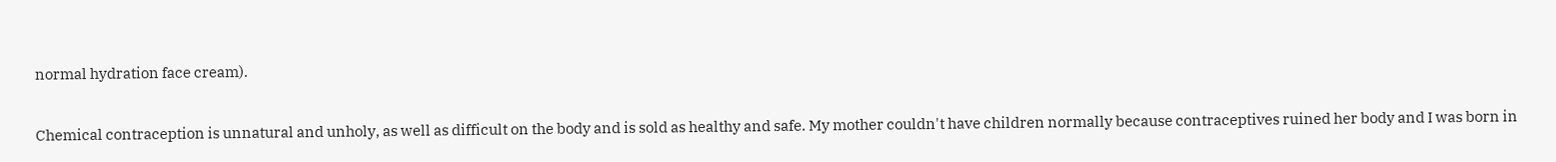normal hydration face cream).

Chemical contraception is unnatural and unholy, as well as difficult on the body and is sold as healthy and safe. My mother couldn't have children normally because contraceptives ruined her body and I was born in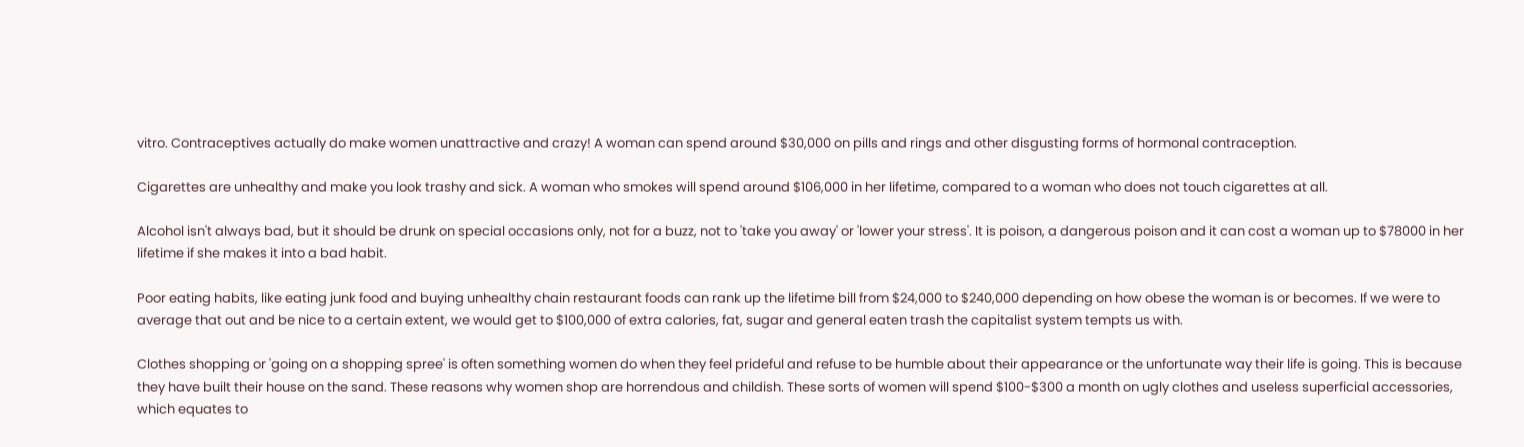vitro. Contraceptives actually do make women unattractive and crazy! A woman can spend around $30,000 on pills and rings and other disgusting forms of hormonal contraception.

Cigarettes are unhealthy and make you look trashy and sick. A woman who smokes will spend around $106,000 in her lifetime, compared to a woman who does not touch cigarettes at all.

Alcohol isn't always bad, but it should be drunk on special occasions only, not for a buzz, not to 'take you away' or 'lower your stress'. It is poison, a dangerous poison and it can cost a woman up to $78000 in her lifetime if she makes it into a bad habit.

Poor eating habits, like eating junk food and buying unhealthy chain restaurant foods can rank up the lifetime bill from $24,000 to $240,000 depending on how obese the woman is or becomes. If we were to average that out and be nice to a certain extent, we would get to $100,000 of extra calories, fat, sugar and general eaten trash the capitalist system tempts us with.

Clothes shopping or 'going on a shopping spree' is often something women do when they feel prideful and refuse to be humble about their appearance or the unfortunate way their life is going. This is because they have built their house on the sand. These reasons why women shop are horrendous and childish. These sorts of women will spend $100-$300 a month on ugly clothes and useless superficial accessories, which equates to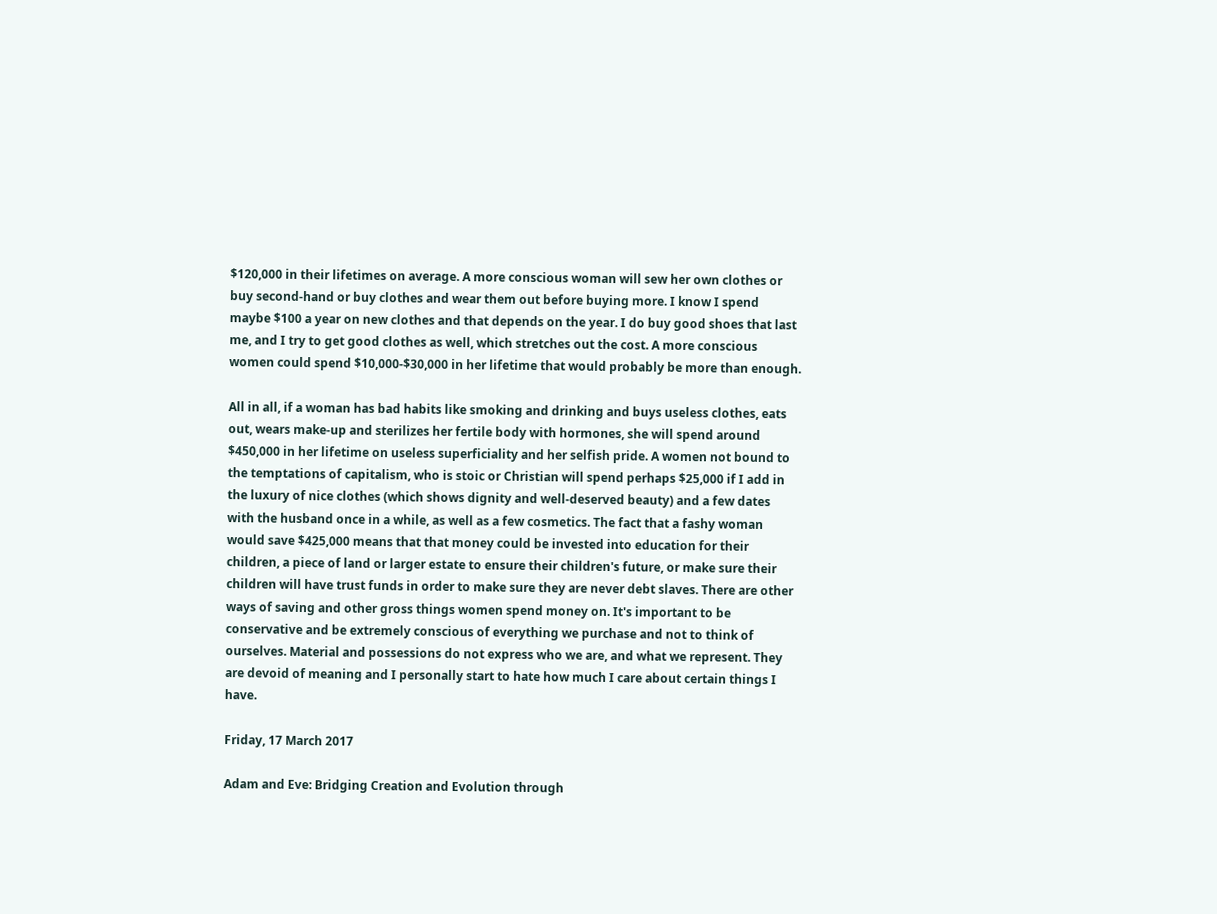$120,000 in their lifetimes on average. A more conscious woman will sew her own clothes or buy second-hand or buy clothes and wear them out before buying more. I know I spend maybe $100 a year on new clothes and that depends on the year. I do buy good shoes that last me, and I try to get good clothes as well, which stretches out the cost. A more conscious women could spend $10,000-$30,000 in her lifetime that would probably be more than enough.

All in all, if a woman has bad habits like smoking and drinking and buys useless clothes, eats out, wears make-up and sterilizes her fertile body with hormones, she will spend around $450,000 in her lifetime on useless superficiality and her selfish pride. A women not bound to the temptations of capitalism, who is stoic or Christian will spend perhaps $25,000 if I add in the luxury of nice clothes (which shows dignity and well-deserved beauty) and a few dates with the husband once in a while, as well as a few cosmetics. The fact that a fashy woman would save $425,000 means that that money could be invested into education for their children, a piece of land or larger estate to ensure their children's future, or make sure their children will have trust funds in order to make sure they are never debt slaves. There are other ways of saving and other gross things women spend money on. It's important to be conservative and be extremely conscious of everything we purchase and not to think of ourselves. Material and possessions do not express who we are, and what we represent. They are devoid of meaning and I personally start to hate how much I care about certain things I have.

Friday, 17 March 2017

Adam and Eve: Bridging Creation and Evolution through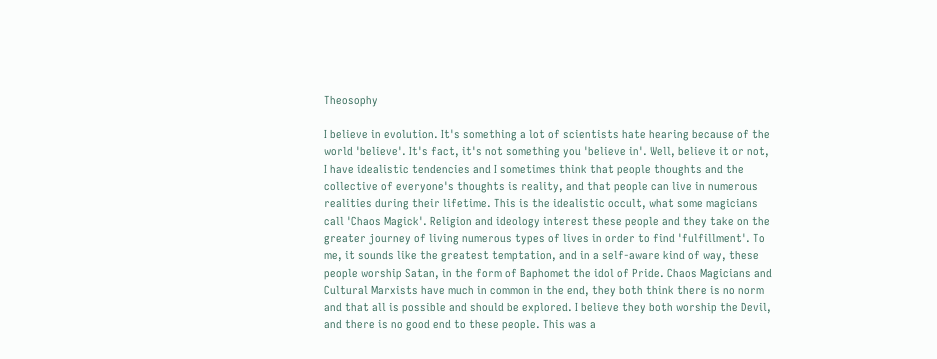Theosophy

I believe in evolution. It's something a lot of scientists hate hearing because of the world 'believe'. It's fact, it's not something you 'believe in'. Well, believe it or not, I have idealistic tendencies and I sometimes think that people thoughts and the collective of everyone's thoughts is reality, and that people can live in numerous realities during their lifetime. This is the idealistic occult, what some magicians call 'Chaos Magick'. Religion and ideology interest these people and they take on the greater journey of living numerous types of lives in order to find 'fulfillment'. To me, it sounds like the greatest temptation, and in a self-aware kind of way, these people worship Satan, in the form of Baphomet the idol of Pride. Chaos Magicians and Cultural Marxists have much in common in the end, they both think there is no norm and that all is possible and should be explored. I believe they both worship the Devil, and there is no good end to these people. This was a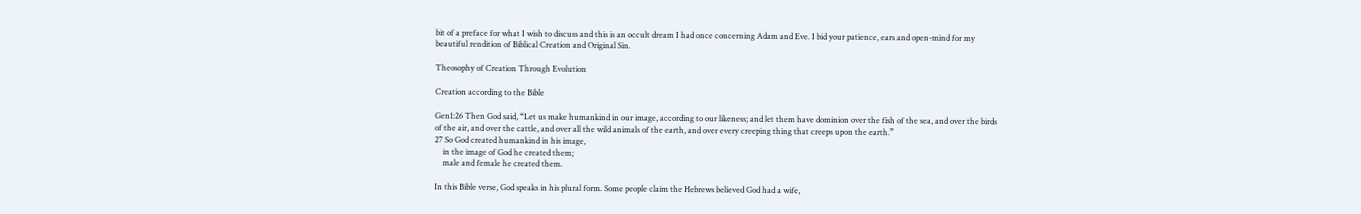bit of a preface for what I wish to discuss and this is an occult dream I had once concerning Adam and Eve. I bid your patience, ears and open-mind for my beautiful rendition of Biblical Creation and Original Sin.

Theosophy of Creation Through Evolution

Creation according to the Bible

Gen1:26 Then God said, “Let us make humankind in our image, according to our likeness; and let them have dominion over the fish of the sea, and over the birds of the air, and over the cattle, and over all the wild animals of the earth, and over every creeping thing that creeps upon the earth.”
27 So God created humankind in his image,
    in the image of God he created them;
    male and female he created them.

In this Bible verse, God speaks in his plural form. Some people claim the Hebrews believed God had a wife,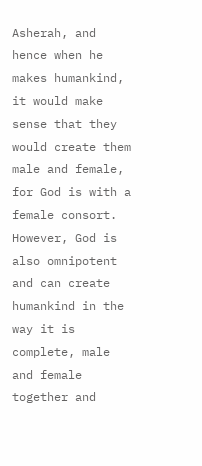Asherah, and hence when he makes humankind, it would make sense that they would create them male and female, for God is with a female consort. However, God is also omnipotent and can create humankind in the way it is complete, male and female together and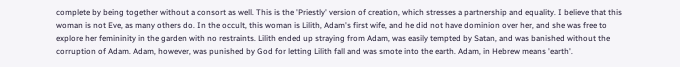complete by being together without a consort as well. This is the 'Priestly' version of creation, which stresses a partnership and equality. I believe that this woman is not Eve, as many others do. In the occult, this woman is Lilith, Adam's first wife, and he did not have dominion over her, and she was free to explore her femininity in the garden with no restraints. Lilith ended up straying from Adam, was easily tempted by Satan, and was banished without the corruption of Adam. Adam, however, was punished by God for letting Lilith fall and was smote into the earth. Adam, in Hebrew means 'earth'.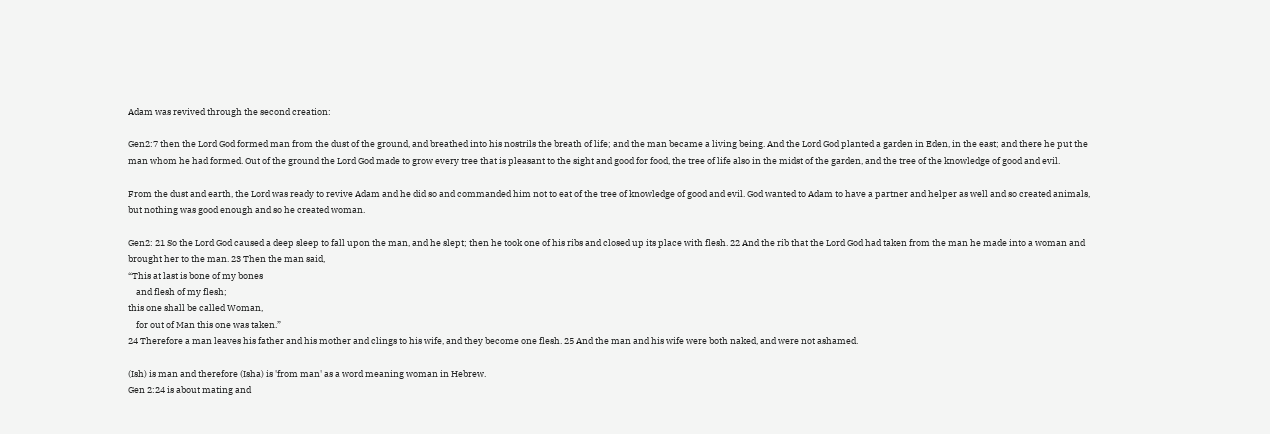Adam was revived through the second creation:

Gen2:7 then the Lord God formed man from the dust of the ground, and breathed into his nostrils the breath of life; and the man became a living being. And the Lord God planted a garden in Eden, in the east; and there he put the man whom he had formed. Out of the ground the Lord God made to grow every tree that is pleasant to the sight and good for food, the tree of life also in the midst of the garden, and the tree of the knowledge of good and evil.

From the dust and earth, the Lord was ready to revive Adam and he did so and commanded him not to eat of the tree of knowledge of good and evil. God wanted to Adam to have a partner and helper as well and so created animals, but nothing was good enough and so he created woman.

Gen2: 21 So the Lord God caused a deep sleep to fall upon the man, and he slept; then he took one of his ribs and closed up its place with flesh. 22 And the rib that the Lord God had taken from the man he made into a woman and brought her to the man. 23 Then the man said,
“This at last is bone of my bones
    and flesh of my flesh;
this one shall be called Woman,
    for out of Man this one was taken.”
24 Therefore a man leaves his father and his mother and clings to his wife, and they become one flesh. 25 And the man and his wife were both naked, and were not ashamed.

(Ish) is man and therefore (Isha) is 'from man' as a word meaning woman in Hebrew.
Gen 2:24 is about mating and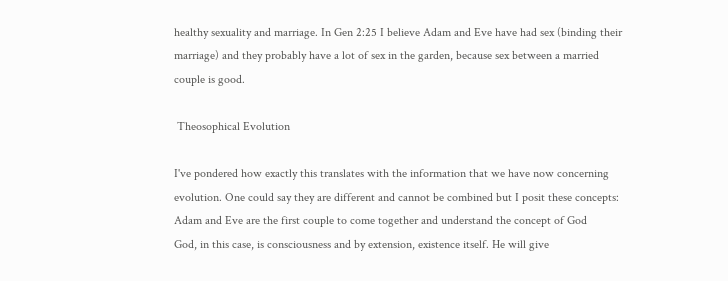healthy sexuality and marriage. In Gen 2:25 I believe Adam and Eve have had sex (binding their marriage) and they probably have a lot of sex in the garden, because sex between a married couple is good.

 Theosophical Evolution

I've pondered how exactly this translates with the information that we have now concerning evolution. One could say they are different and cannot be combined but I posit these concepts:
Adam and Eve are the first couple to come together and understand the concept of God
God, in this case, is consciousness and by extension, existence itself. He will give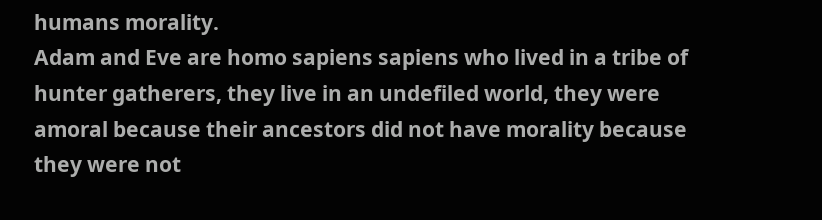humans morality.
Adam and Eve are homo sapiens sapiens who lived in a tribe of hunter gatherers, they live in an undefiled world, they were amoral because their ancestors did not have morality because they were not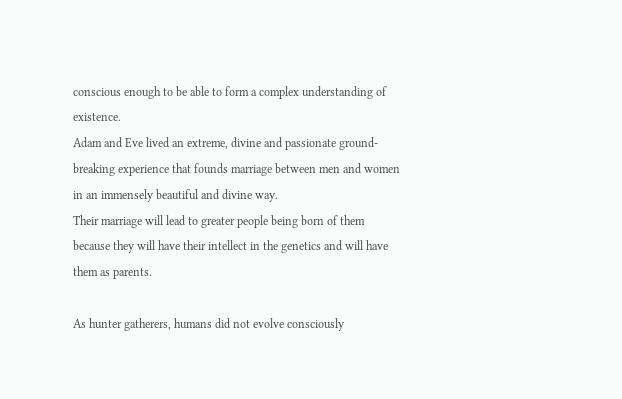conscious enough to be able to form a complex understanding of existence.
Adam and Eve lived an extreme, divine and passionate ground-breaking experience that founds marriage between men and women in an immensely beautiful and divine way.
Their marriage will lead to greater people being born of them because they will have their intellect in the genetics and will have them as parents.

As hunter gatherers, humans did not evolve consciously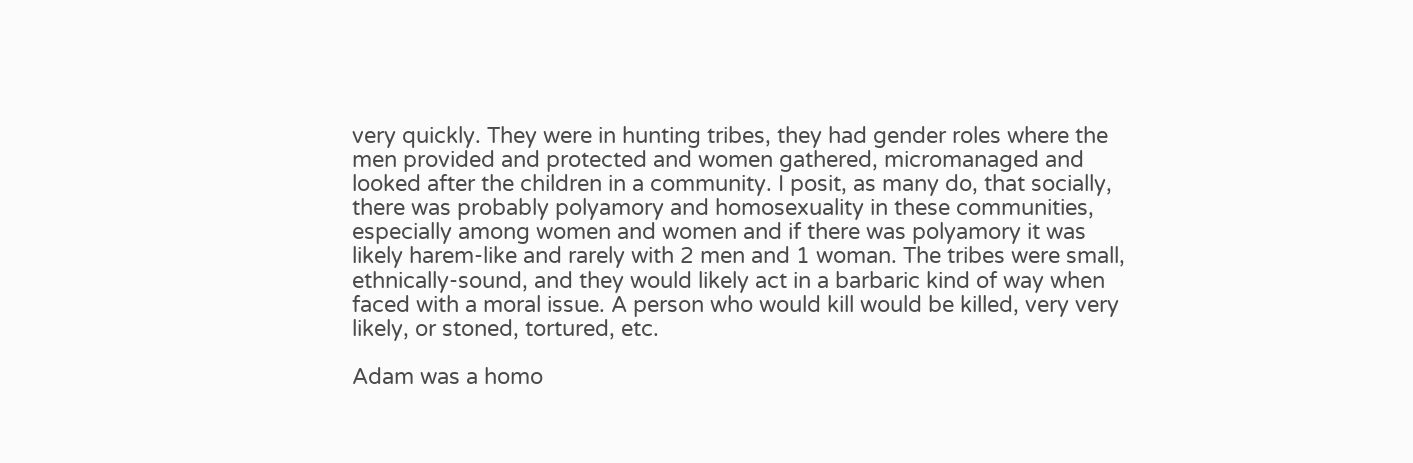very quickly. They were in hunting tribes, they had gender roles where the men provided and protected and women gathered, micromanaged and looked after the children in a community. I posit, as many do, that socially, there was probably polyamory and homosexuality in these communities, especially among women and women and if there was polyamory it was likely harem-like and rarely with 2 men and 1 woman. The tribes were small, ethnically-sound, and they would likely act in a barbaric kind of way when faced with a moral issue. A person who would kill would be killed, very very likely, or stoned, tortured, etc.

Adam was a homo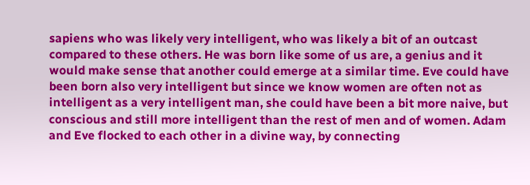sapiens who was likely very intelligent, who was likely a bit of an outcast compared to these others. He was born like some of us are, a genius and it would make sense that another could emerge at a similar time. Eve could have been born also very intelligent but since we know women are often not as intelligent as a very intelligent man, she could have been a bit more naive, but conscious and still more intelligent than the rest of men and of women. Adam and Eve flocked to each other in a divine way, by connecting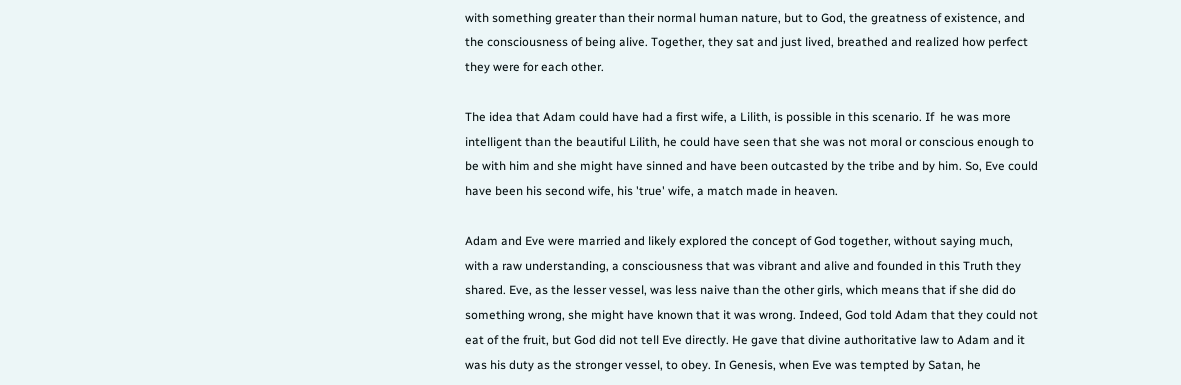with something greater than their normal human nature, but to God, the greatness of existence, and the consciousness of being alive. Together, they sat and just lived, breathed and realized how perfect they were for each other.

The idea that Adam could have had a first wife, a Lilith, is possible in this scenario. If  he was more intelligent than the beautiful Lilith, he could have seen that she was not moral or conscious enough to be with him and she might have sinned and have been outcasted by the tribe and by him. So, Eve could have been his second wife, his 'true' wife, a match made in heaven.

Adam and Eve were married and likely explored the concept of God together, without saying much, with a raw understanding, a consciousness that was vibrant and alive and founded in this Truth they shared. Eve, as the lesser vessel, was less naive than the other girls, which means that if she did do something wrong, she might have known that it was wrong. Indeed, God told Adam that they could not eat of the fruit, but God did not tell Eve directly. He gave that divine authoritative law to Adam and it was his duty as the stronger vessel, to obey. In Genesis, when Eve was tempted by Satan, he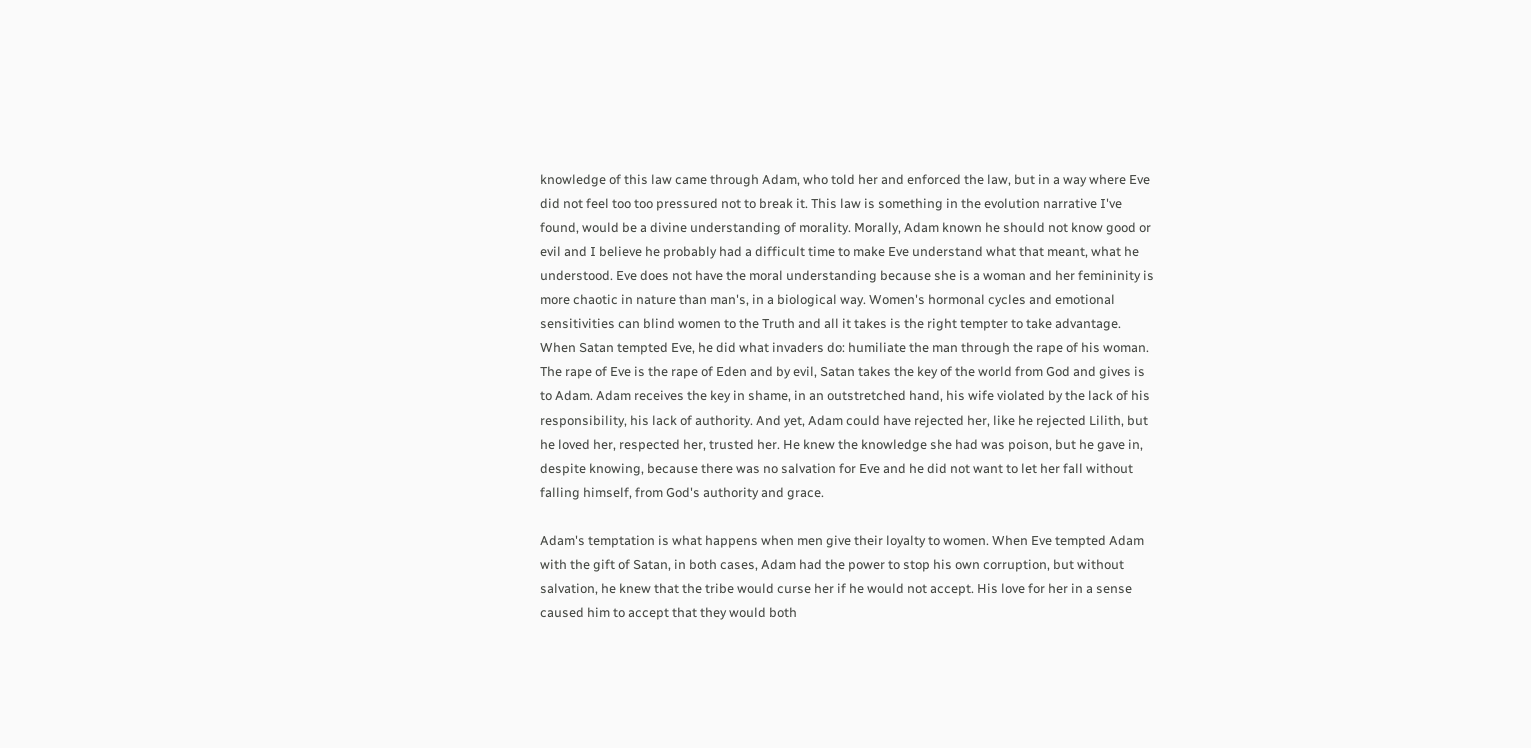knowledge of this law came through Adam, who told her and enforced the law, but in a way where Eve did not feel too too pressured not to break it. This law is something in the evolution narrative I've found, would be a divine understanding of morality. Morally, Adam known he should not know good or evil and I believe he probably had a difficult time to make Eve understand what that meant, what he understood. Eve does not have the moral understanding because she is a woman and her femininity is more chaotic in nature than man's, in a biological way. Women's hormonal cycles and emotional sensitivities can blind women to the Truth and all it takes is the right tempter to take advantage. When Satan tempted Eve, he did what invaders do: humiliate the man through the rape of his woman. The rape of Eve is the rape of Eden and by evil, Satan takes the key of the world from God and gives is to Adam. Adam receives the key in shame, in an outstretched hand, his wife violated by the lack of his responsibility, his lack of authority. And yet, Adam could have rejected her, like he rejected Lilith, but he loved her, respected her, trusted her. He knew the knowledge she had was poison, but he gave in, despite knowing, because there was no salvation for Eve and he did not want to let her fall without falling himself, from God's authority and grace.

Adam's temptation is what happens when men give their loyalty to women. When Eve tempted Adam with the gift of Satan, in both cases, Adam had the power to stop his own corruption, but without salvation, he knew that the tribe would curse her if he would not accept. His love for her in a sense caused him to accept that they would both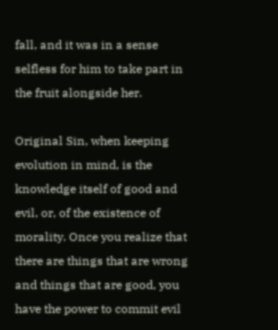fall, and it was in a sense selfless for him to take part in the fruit alongside her.

Original Sin, when keeping evolution in mind, is the knowledge itself of good and evil, or, of the existence of morality. Once you realize that there are things that are wrong and things that are good, you have the power to commit evil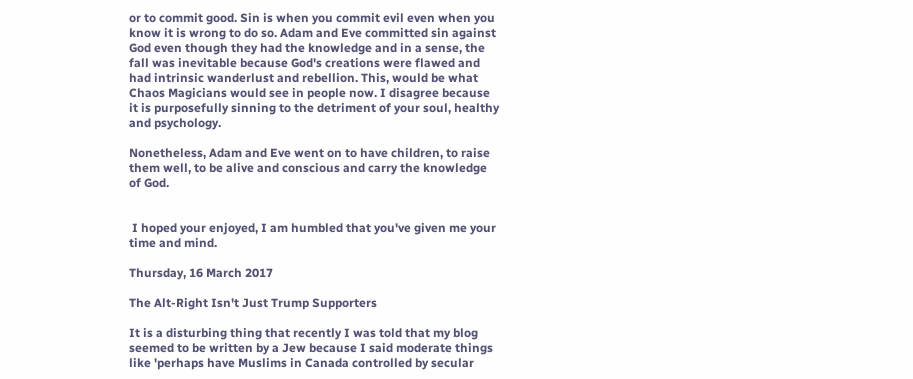or to commit good. Sin is when you commit evil even when you know it is wrong to do so. Adam and Eve committed sin against God even though they had the knowledge and in a sense, the fall was inevitable because God's creations were flawed and had intrinsic wanderlust and rebellion. This, would be what Chaos Magicians would see in people now. I disagree because it is purposefully sinning to the detriment of your soul, healthy and psychology.

Nonetheless, Adam and Eve went on to have children, to raise them well, to be alive and conscious and carry the knowledge of God.


 I hoped your enjoyed, I am humbled that you've given me your time and mind.

Thursday, 16 March 2017

The Alt-Right Isn't Just Trump Supporters

It is a disturbing thing that recently I was told that my blog seemed to be written by a Jew because I said moderate things like 'perhaps have Muslims in Canada controlled by secular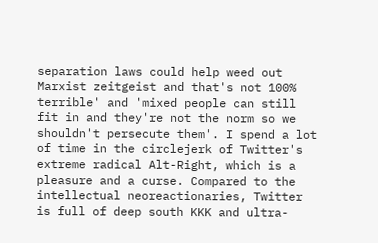separation laws could help weed out Marxist zeitgeist and that's not 100% terrible' and 'mixed people can still fit in and they're not the norm so we shouldn't persecute them'. I spend a lot of time in the circlejerk of Twitter's extreme radical Alt-Right, which is a pleasure and a curse. Compared to the intellectual neoreactionaries, Twitter is full of deep south KKK and ultra-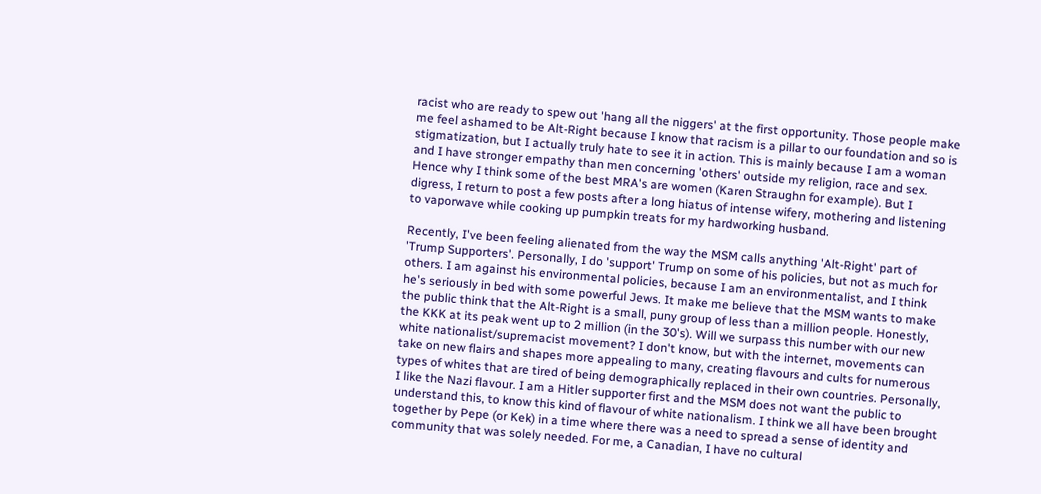racist who are ready to spew out 'hang all the niggers' at the first opportunity. Those people make me feel ashamed to be Alt-Right because I know that racism is a pillar to our foundation and so is stigmatization, but I actually truly hate to see it in action. This is mainly because I am a woman and I have stronger empathy than men concerning 'others' outside my religion, race and sex. Hence why I think some of the best MRA's are women (Karen Straughn for example). But I digress, I return to post a few posts after a long hiatus of intense wifery, mothering and listening to vaporwave while cooking up pumpkin treats for my hardworking husband.

Recently, I've been feeling alienated from the way the MSM calls anything 'Alt-Right' part of 'Trump Supporters'. Personally, I do 'support' Trump on some of his policies, but not as much for others. I am against his environmental policies, because I am an environmentalist, and I think he's seriously in bed with some powerful Jews. It make me believe that the MSM wants to make the public think that the Alt-Right is a small, puny group of less than a million people. Honestly, the KKK at its peak went up to 2 million (in the 30's). Will we surpass this number with our new white nationalist/supremacist movement? I don't know, but with the internet, movements can take on new flairs and shapes more appealing to many, creating flavours and cults for numerous types of whites that are tired of being demographically replaced in their own countries. Personally, I like the Nazi flavour. I am a Hitler supporter first and the MSM does not want the public to understand this, to know this kind of flavour of white nationalism. I think we all have been brought together by Pepe (or Kek) in a time where there was a need to spread a sense of identity and community that was solely needed. For me, a Canadian, I have no cultural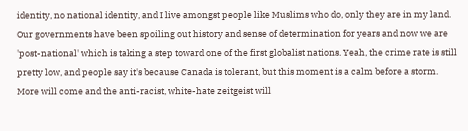identity, no national identity, and I live amongst people like Muslims who do, only they are in my land. Our governments have been spoiling out history and sense of determination for years and now we are 'post-national' which is taking a step toward one of the first globalist nations. Yeah, the crime rate is still pretty low, and people say it's because Canada is tolerant, but this moment is a calm before a storm. More will come and the anti-racist, white-hate zeitgeist will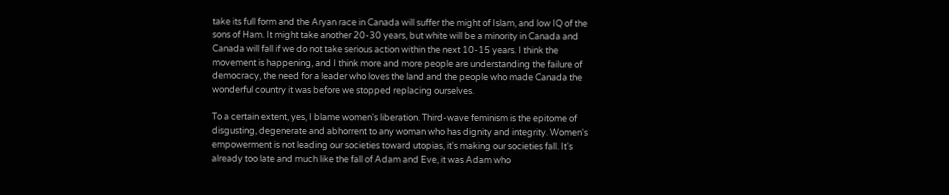take its full form and the Aryan race in Canada will suffer the might of Islam, and low IQ of the sons of Ham. It might take another 20-30 years, but white will be a minority in Canada and Canada will fall if we do not take serious action within the next 10-15 years. I think the movement is happening, and I think more and more people are understanding the failure of democracy, the need for a leader who loves the land and the people who made Canada the wonderful country it was before we stopped replacing ourselves.

To a certain extent, yes, I blame women's liberation. Third-wave feminism is the epitome of disgusting, degenerate and abhorrent to any woman who has dignity and integrity. Women's empowerment is not leading our societies toward utopias, it's making our societies fall. It's already too late and much like the fall of Adam and Eve, it was Adam who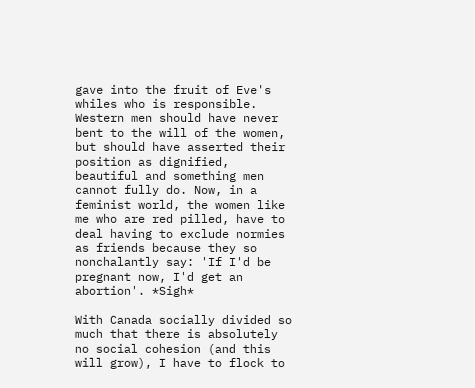gave into the fruit of Eve's whiles who is responsible. Western men should have never bent to the will of the women, but should have asserted their position as dignified, beautiful and something men cannot fully do. Now, in a feminist world, the women like me who are red pilled, have to deal having to exclude normies as friends because they so nonchalantly say: 'If I'd be pregnant now, I'd get an abortion'. *Sigh*

With Canada socially divided so much that there is absolutely no social cohesion (and this will grow), I have to flock to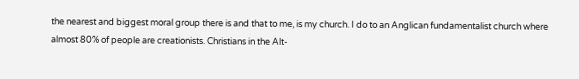the nearest and biggest moral group there is and that to me, is my church. I do to an Anglican fundamentalist church where almost 80% of people are creationists. Christians in the Alt-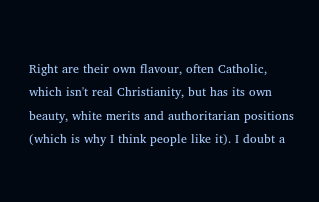Right are their own flavour, often Catholic, which isn't real Christianity, but has its own beauty, white merits and authoritarian positions (which is why I think people like it). I doubt a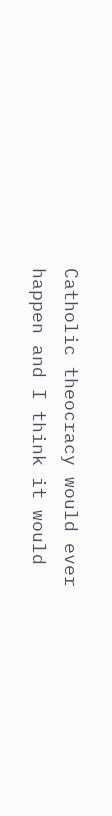Catholic theocracy would ever happen and I think it would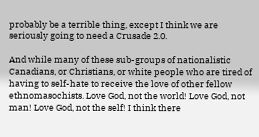probably be a terrible thing, except I think we are seriously going to need a Crusade 2.0.

And while many of these sub-groups of nationalistic Canadians, or Christians, or white people who are tired of having to self-hate to receive the love of other fellow ethnomasochists. Love God, not the world! Love God, not man! Love God, not the self! I think there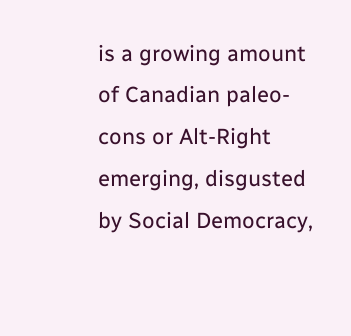is a growing amount of Canadian paleo-cons or Alt-Right emerging, disgusted by Social Democracy,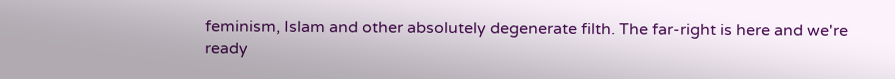feminism, Islam and other absolutely degenerate filth. The far-right is here and we're ready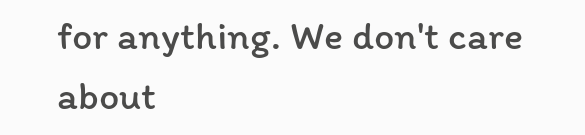for anything. We don't care about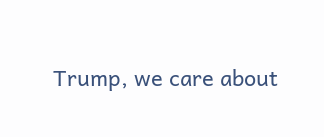Trump, we care about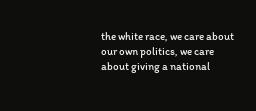the white race, we care about our own politics, we care about giving a national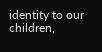identity to our children,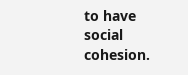to have social cohesion.